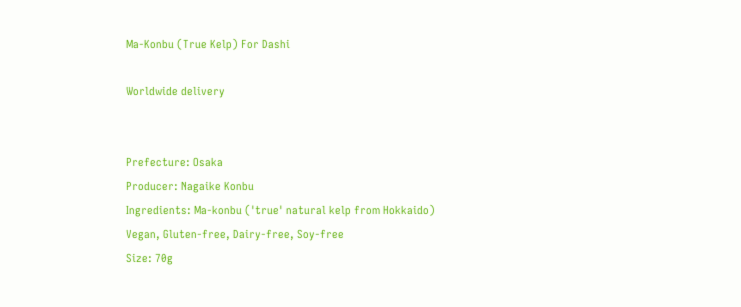Ma-Konbu (True Kelp) For Dashi

Worldwide delivery


Prefecture: Osaka
Producer: Nagaike Konbu
Ingredients: Ma-konbu ('true' natural kelp from Hokkaido)
Vegan, Gluten-free, Dairy-free, Soy-free
Size: 70g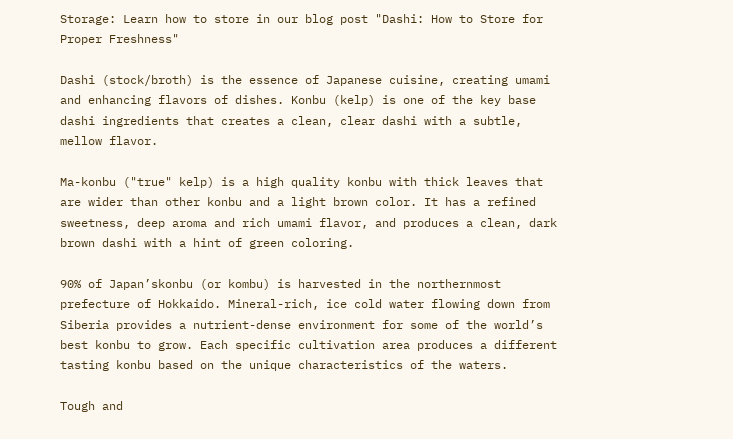Storage: Learn how to store in our blog post "Dashi: How to Store for Proper Freshness"

Dashi (stock/broth) is the essence of Japanese cuisine, creating umami and enhancing flavors of dishes. Konbu (kelp) is one of the key base dashi ingredients that creates a clean, clear dashi with a subtle, mellow flavor.

Ma-konbu ("true" kelp) is a high quality konbu with thick leaves that are wider than other konbu and a light brown color. It has a refined sweetness, deep aroma and rich umami flavor, and produces a clean, dark brown dashi with a hint of green coloring.

90% of Japan’skonbu (or kombu) is harvested in the northernmost prefecture of Hokkaido. Mineral-rich, ice cold water flowing down from Siberia provides a nutrient-dense environment for some of the world’s best konbu to grow. Each specific cultivation area produces a different tasting konbu based on the unique characteristics of the waters.

Tough and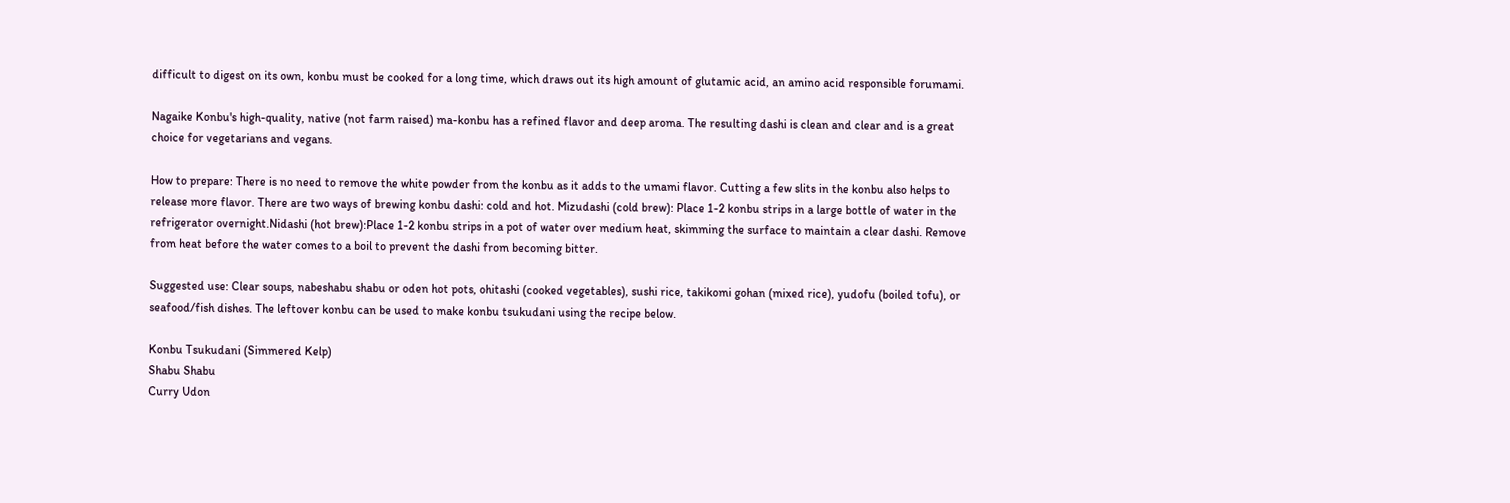difficult to digest on its own, konbu must be cooked for a long time, which draws out its high amount of glutamic acid, an amino acid responsible forumami.

Nagaike Konbu's high-quality, native (not farm raised) ma-konbu has a refined flavor and deep aroma. The resulting dashi is clean and clear and is a great choice for vegetarians and vegans.

How to prepare: There is no need to remove the white powder from the konbu as it adds to the umami flavor. Cutting a few slits in the konbu also helps to release more flavor. There are two ways of brewing konbu dashi: cold and hot. Mizudashi (cold brew): Place 1-2 konbu strips in a large bottle of water in the refrigerator overnight.Nidashi (hot brew):Place 1-2 konbu strips in a pot of water over medium heat, skimming the surface to maintain a clear dashi. Remove from heat before the water comes to a boil to prevent the dashi from becoming bitter.

Suggested use: Clear soups, nabeshabu shabu or oden hot pots, ohitashi (cooked vegetables), sushi rice, takikomi gohan (mixed rice), yudofu (boiled tofu), or seafood/fish dishes. The leftover konbu can be used to make konbu tsukudani using the recipe below.

Konbu Tsukudani (Simmered Kelp)
Shabu Shabu
Curry Udon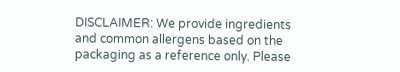DISCLAIMER: We provide ingredients and common allergens based on the packaging as a reference only. Please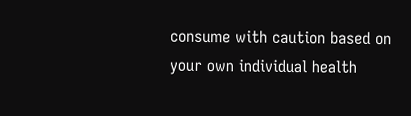consume with caution based on your own individual health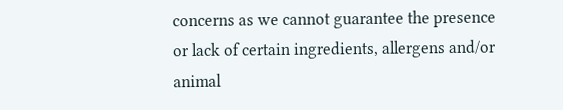concerns as we cannot guarantee the presence or lack of certain ingredients, allergens and/or animal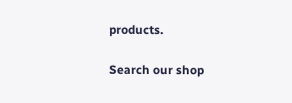products.

Search our shop